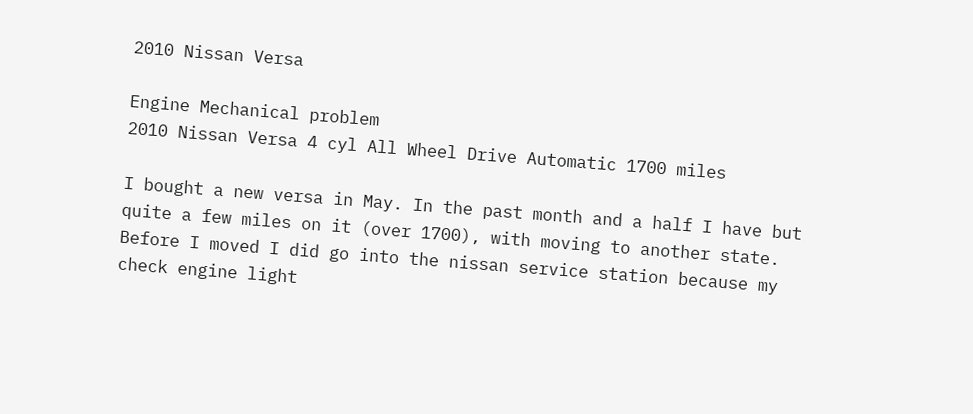2010 Nissan Versa

Engine Mechanical problem
2010 Nissan Versa 4 cyl All Wheel Drive Automatic 1700 miles

I bought a new versa in May. In the past month and a half I have but quite a few miles on it (over 1700), with moving to another state. Before I moved I did go into the nissan service station because my check engine light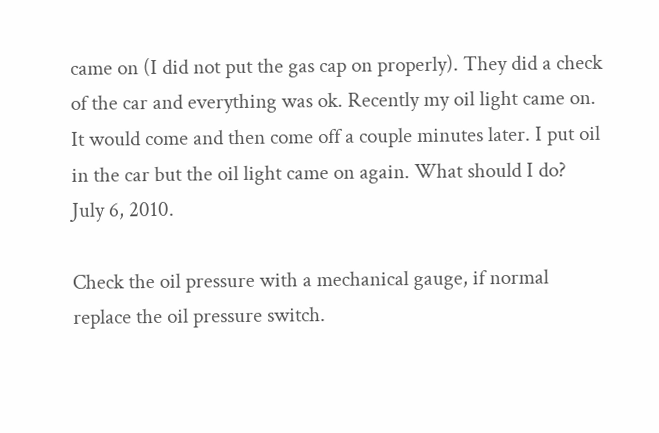came on (I did not put the gas cap on properly). They did a check of the car and everything was ok. Recently my oil light came on. It would come and then come off a couple minutes later. I put oil in the car but the oil light came on again. What should I do?
July 6, 2010.

Check the oil pressure with a mechanical gauge, if normal replace the oil pressure switch.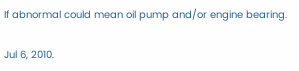If abnormal could mean oil pump and/or engine bearing.

Jul 6, 2010.